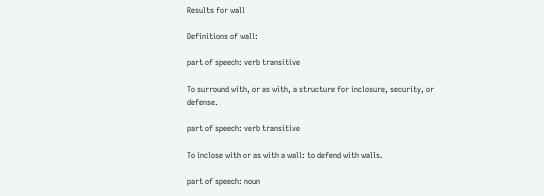Results for wall

Definitions of wall:

part of speech: verb transitive

To surround with, or as with, a structure for inclosure, security, or defense.

part of speech: verb transitive

To inclose with or as with a wall: to defend with walls.

part of speech: noun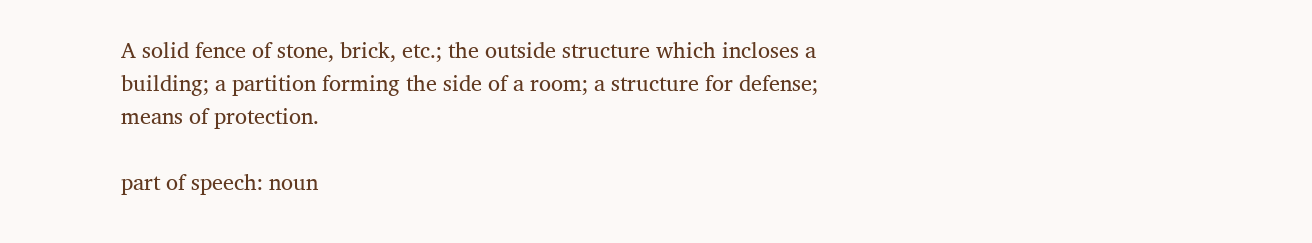A solid fence of stone, brick, etc.; the outside structure which incloses a building; a partition forming the side of a room; a structure for defense; means of protection.

part of speech: noun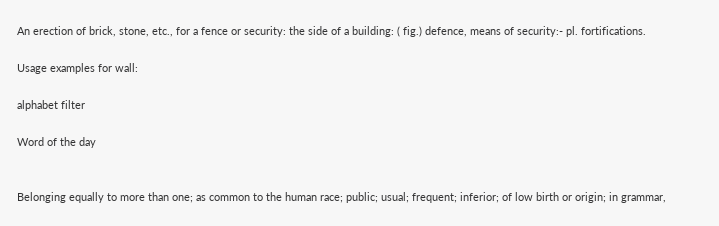An erection of brick, stone, etc., for a fence or security: the side of a building: ( fig.) defence, means of security:- pl. fortifications.

Usage examples for wall:

alphabet filter

Word of the day


Belonging equally to more than one; as common to the human race; public; usual; frequent; inferior; of low birth or origin; in grammar,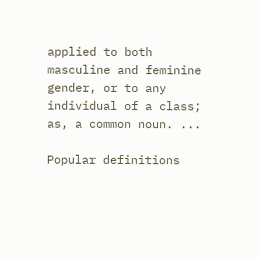applied to both masculine and feminine gender, or to any individual of a class; as, a common noun. ...

Popular definitions